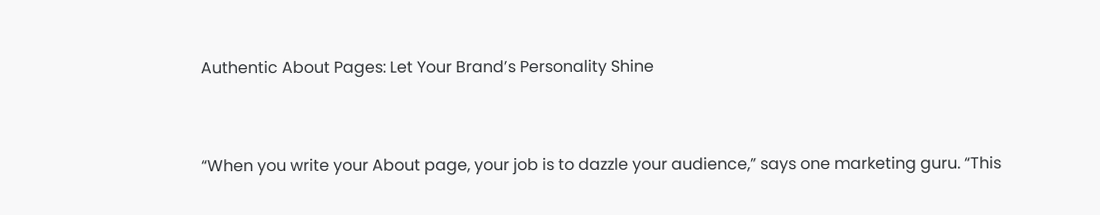Authentic About Pages: Let Your Brand’s Personality Shine


“When you write your About page, your job is to dazzle your audience,” says one marketing guru. “This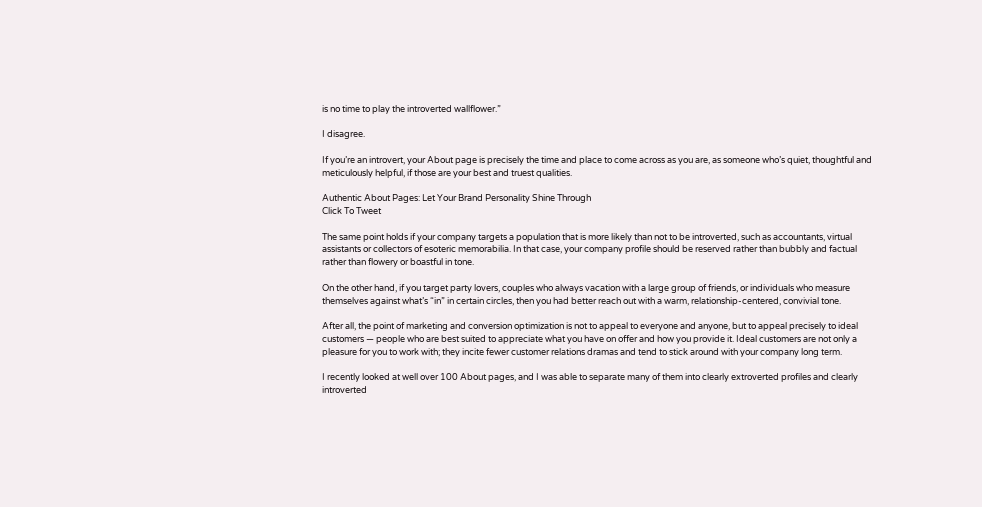is no time to play the introverted wallflower.”

I disagree.

If you’re an introvert, your About page is precisely the time and place to come across as you are, as someone who’s quiet, thoughtful and meticulously helpful, if those are your best and truest qualities.

Authentic About Pages: Let Your Brand Personality Shine Through
Click To Tweet

The same point holds if your company targets a population that is more likely than not to be introverted, such as accountants, virtual assistants or collectors of esoteric memorabilia. In that case, your company profile should be reserved rather than bubbly and factual rather than flowery or boastful in tone.

On the other hand, if you target party lovers, couples who always vacation with a large group of friends, or individuals who measure themselves against what’s “in” in certain circles, then you had better reach out with a warm, relationship-centered, convivial tone.

After all, the point of marketing and conversion optimization is not to appeal to everyone and anyone, but to appeal precisely to ideal customers — people who are best suited to appreciate what you have on offer and how you provide it. Ideal customers are not only a pleasure for you to work with; they incite fewer customer relations dramas and tend to stick around with your company long term.

I recently looked at well over 100 About pages, and I was able to separate many of them into clearly extroverted profiles and clearly introverted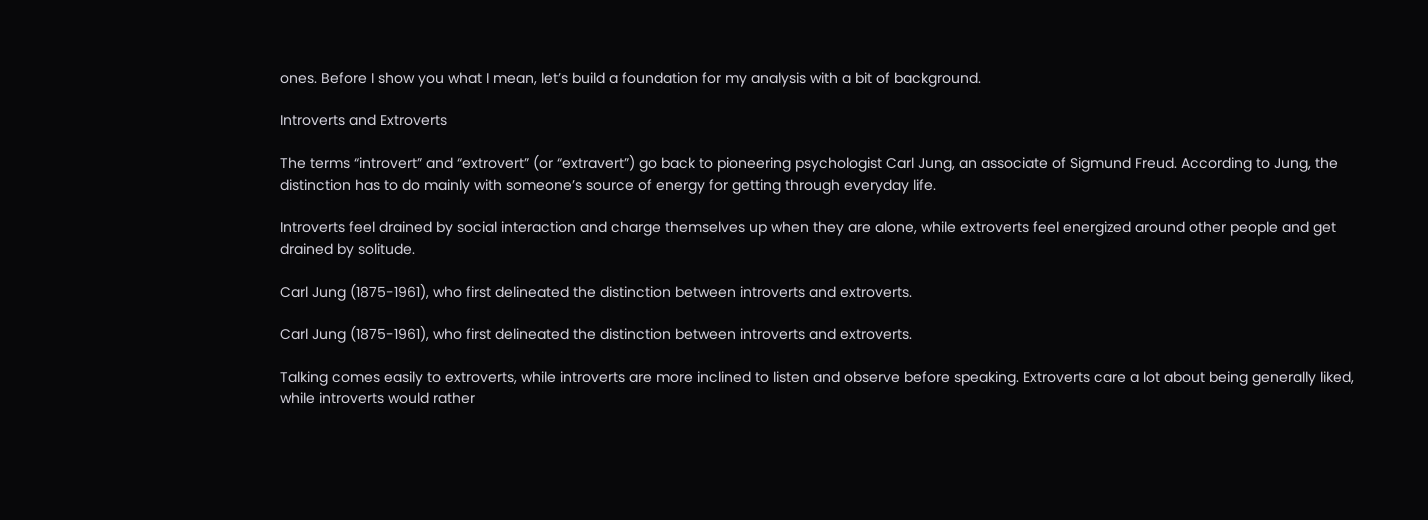ones. Before I show you what I mean, let’s build a foundation for my analysis with a bit of background.

Introverts and Extroverts

The terms “introvert” and “extrovert” (or “extravert”) go back to pioneering psychologist Carl Jung, an associate of Sigmund Freud. According to Jung, the distinction has to do mainly with someone’s source of energy for getting through everyday life.

Introverts feel drained by social interaction and charge themselves up when they are alone, while extroverts feel energized around other people and get drained by solitude.

Carl Jung (1875-1961), who first delineated the distinction between introverts and extroverts.

Carl Jung (1875-1961), who first delineated the distinction between introverts and extroverts.

Talking comes easily to extroverts, while introverts are more inclined to listen and observe before speaking. Extroverts care a lot about being generally liked, while introverts would rather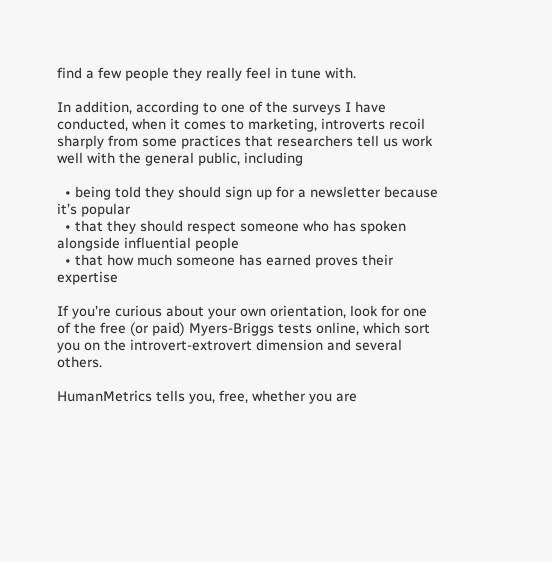find a few people they really feel in tune with.

In addition, according to one of the surveys I have conducted, when it comes to marketing, introverts recoil sharply from some practices that researchers tell us work well with the general public, including

  • being told they should sign up for a newsletter because it’s popular
  • that they should respect someone who has spoken alongside influential people
  • that how much someone has earned proves their expertise

If you’re curious about your own orientation, look for one of the free (or paid) Myers-Briggs tests online, which sort you on the introvert-extrovert dimension and several others.

HumanMetrics tells you, free, whether you are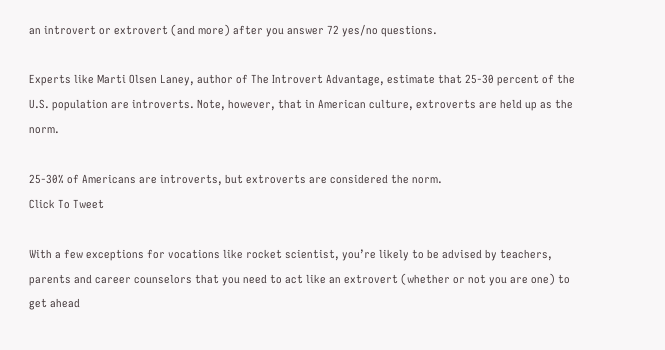an introvert or extrovert (and more) after you answer 72 yes/no questions.

Experts like Marti Olsen Laney, author of The Introvert Advantage, estimate that 25-30 percent of the U.S. population are introverts. Note, however, that in American culture, extroverts are held up as the norm.

25-30% of Americans are introverts, but extroverts are considered the norm.
Click To Tweet

With a few exceptions for vocations like rocket scientist, you’re likely to be advised by teachers, parents and career counselors that you need to act like an extrovert (whether or not you are one) to get ahead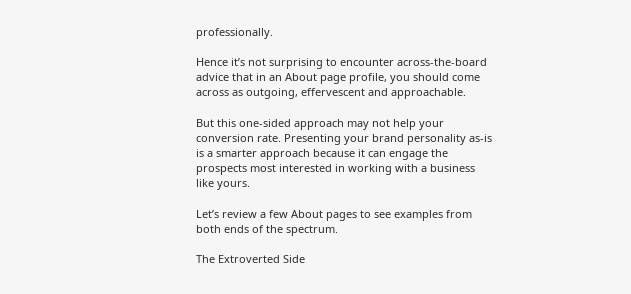professionally.

Hence it’s not surprising to encounter across-the-board advice that in an About page profile, you should come across as outgoing, effervescent and approachable.

But this one-sided approach may not help your conversion rate. Presenting your brand personality as-is is a smarter approach because it can engage the prospects most interested in working with a business like yours.

Let’s review a few About pages to see examples from both ends of the spectrum.

The Extroverted Side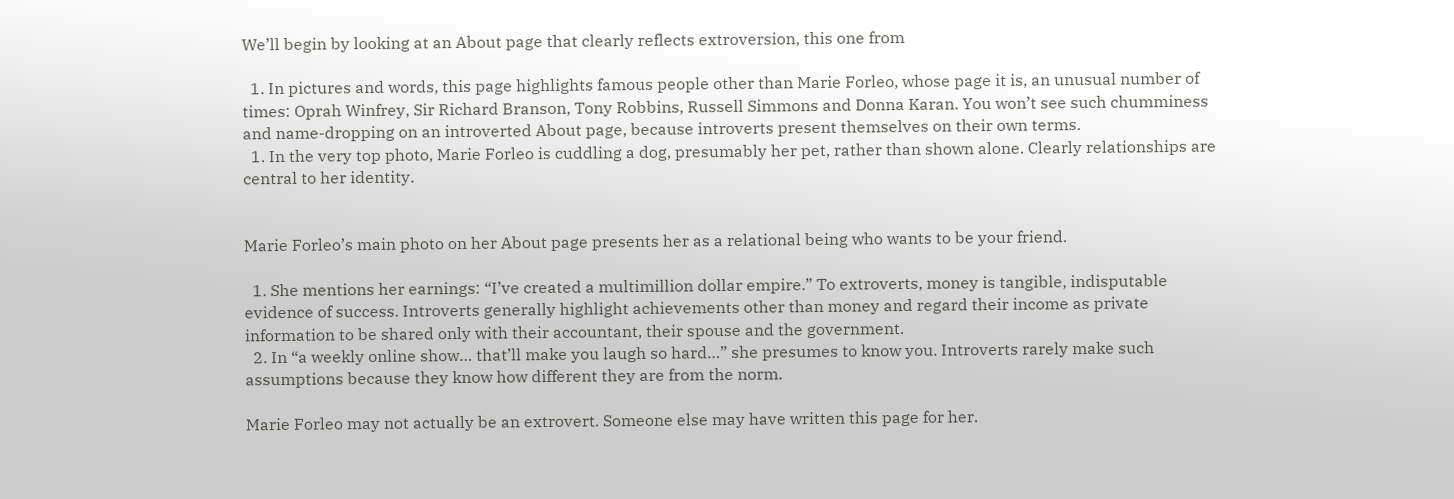We’ll begin by looking at an About page that clearly reflects extroversion, this one from

  1. In pictures and words, this page highlights famous people other than Marie Forleo, whose page it is, an unusual number of times: Oprah Winfrey, Sir Richard Branson, Tony Robbins, Russell Simmons and Donna Karan. You won’t see such chumminess and name-dropping on an introverted About page, because introverts present themselves on their own terms.
  1. In the very top photo, Marie Forleo is cuddling a dog, presumably her pet, rather than shown alone. Clearly relationships are central to her identity.


Marie Forleo’s main photo on her About page presents her as a relational being who wants to be your friend.

  1. She mentions her earnings: “I’ve created a multimillion dollar empire.” To extroverts, money is tangible, indisputable evidence of success. Introverts generally highlight achievements other than money and regard their income as private information to be shared only with their accountant, their spouse and the government.
  2. In “a weekly online show… that’ll make you laugh so hard…” she presumes to know you. Introverts rarely make such assumptions because they know how different they are from the norm.

Marie Forleo may not actually be an extrovert. Someone else may have written this page for her.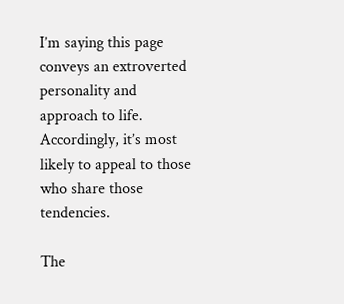I’m saying this page conveys an extroverted personality and approach to life. Accordingly, it’s most likely to appeal to those who share those tendencies.

The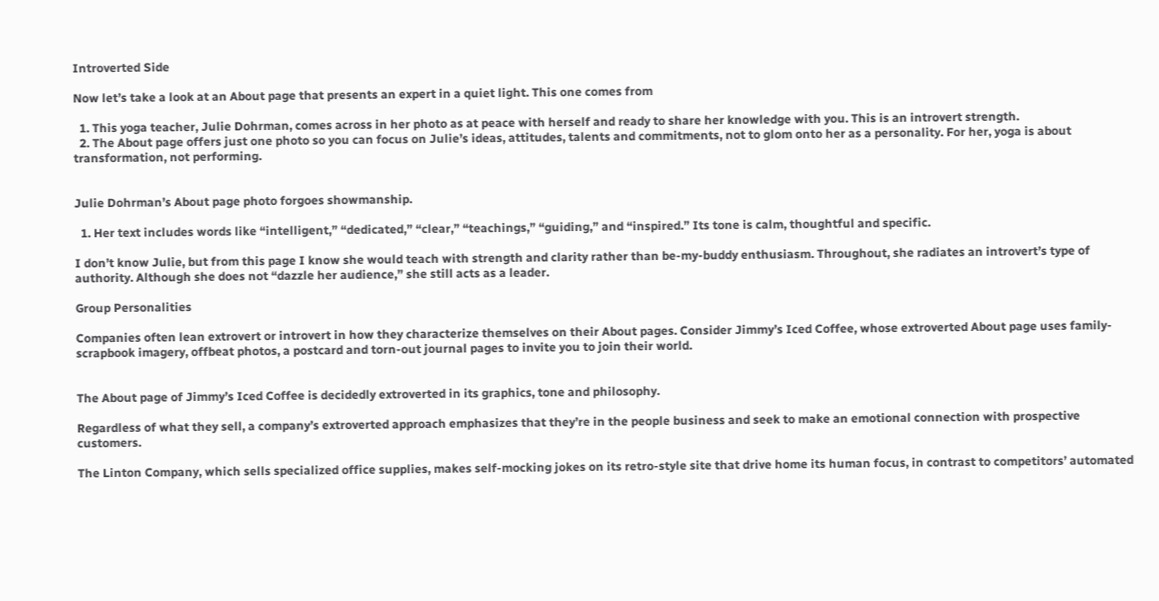Introverted Side

Now let’s take a look at an About page that presents an expert in a quiet light. This one comes from

  1. This yoga teacher, Julie Dohrman, comes across in her photo as at peace with herself and ready to share her knowledge with you. This is an introvert strength.
  2. The About page offers just one photo so you can focus on Julie’s ideas, attitudes, talents and commitments, not to glom onto her as a personality. For her, yoga is about transformation, not performing.


Julie Dohrman’s About page photo forgoes showmanship.

  1. Her text includes words like “intelligent,” “dedicated,” “clear,” “teachings,” “guiding,” and “inspired.” Its tone is calm, thoughtful and specific.

I don’t know Julie, but from this page I know she would teach with strength and clarity rather than be-my-buddy enthusiasm. Throughout, she radiates an introvert’s type of authority. Although she does not “dazzle her audience,” she still acts as a leader.

Group Personalities

Companies often lean extrovert or introvert in how they characterize themselves on their About pages. Consider Jimmy’s Iced Coffee, whose extroverted About page uses family-scrapbook imagery, offbeat photos, a postcard and torn-out journal pages to invite you to join their world.


The About page of Jimmy’s Iced Coffee is decidedly extroverted in its graphics, tone and philosophy.

Regardless of what they sell, a company’s extroverted approach emphasizes that they’re in the people business and seek to make an emotional connection with prospective customers.

The Linton Company, which sells specialized office supplies, makes self-mocking jokes on its retro-style site that drive home its human focus, in contrast to competitors’ automated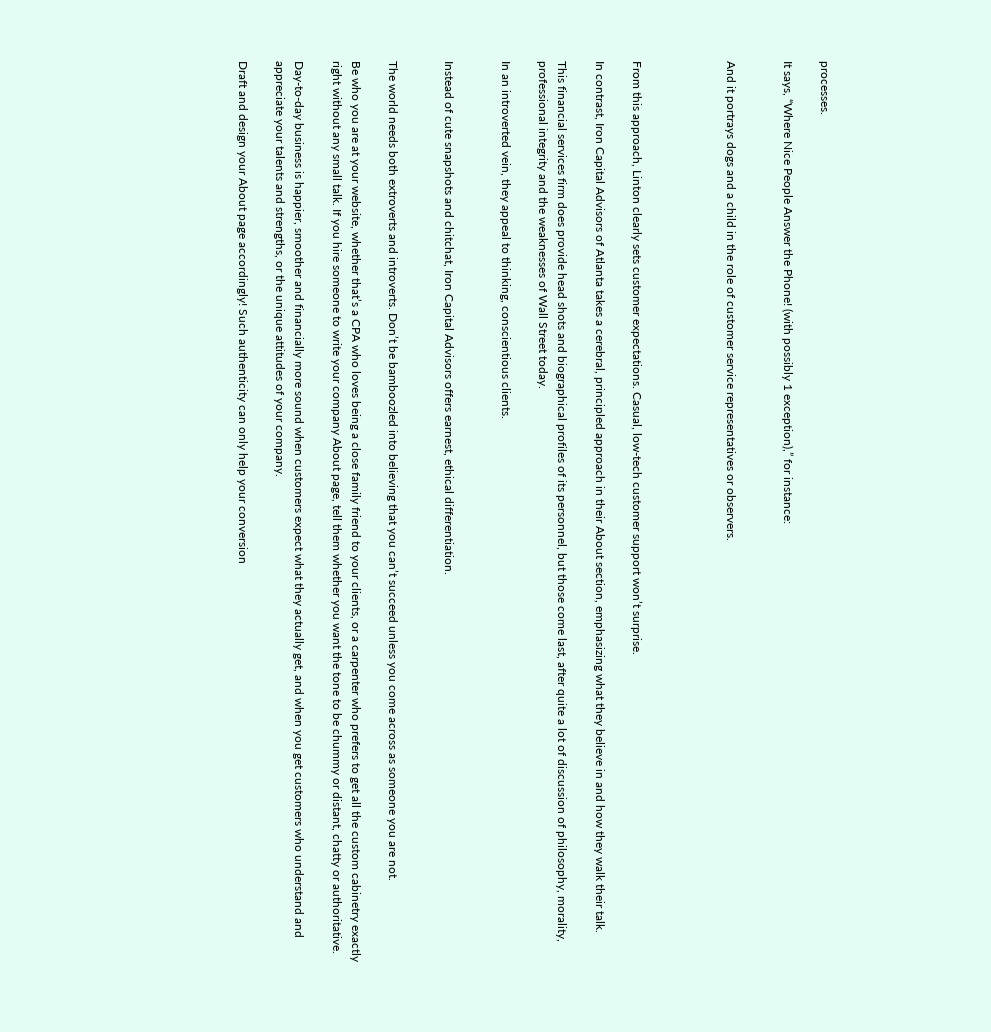processes.

It says, “Where Nice People Answer the Phone! (with possibly 1 exception),” for instance:


And it portrays dogs and a child in the role of customer service representatives or observers.




From this approach, Linton clearly sets customer expectations. Casual, low-tech customer support won’t surprise.

In contrast, Iron Capital Advisors of Atlanta takes a cerebral, principled approach in their About section, emphasizing what they believe in and how they walk their talk.

This financial services firm does provide head shots and biographical profiles of its personnel, but those come last, after quite a lot of discussion of philosophy, morality, professional integrity and the weaknesses of Wall Street today.

In an introverted vein, they appeal to thinking, conscientious clients.


Instead of cute snapshots and chitchat, Iron Capital Advisors offers earnest, ethical differentiation.


The world needs both extroverts and introverts. Don’t be bamboozled into believing that you can’t succeed unless you come across as someone you are not.

Be who you are at your website, whether that’s a CPA who loves being a close family friend to your clients, or a carpenter who prefers to get all the custom cabinetry exactly right without any small talk. If you hire someone to write your company About page, tell them whether you want the tone to be chummy or distant, chatty or authoritative.

Day-to-day business is happier, smoother and financially more sound when customers expect what they actually get, and when you get customers who understand and appreciate your talents and strengths, or the unique attitudes of your company.

Draft and design your About page accordingly! Such authenticity can only help your conversion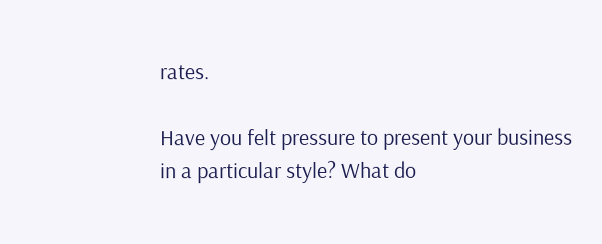rates.

Have you felt pressure to present your business in a particular style? What do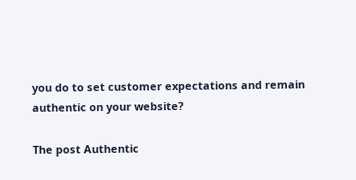you do to set customer expectations and remain authentic on your website?

The post Authentic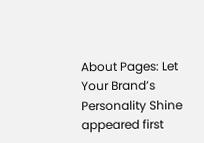About Pages: Let Your Brand’s Personality Shine appeared first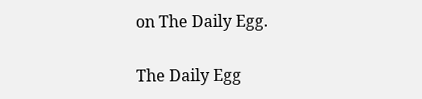on The Daily Egg.

The Daily Egg